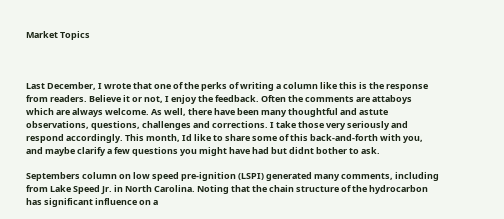Market Topics



Last December, I wrote that one of the perks of writing a column like this is the response from readers. Believe it or not, I enjoy the feedback. Often the comments are attaboys which are always welcome. As well, there have been many thoughtful and astute observations, questions, challenges and corrections. I take those very seriously and respond accordingly. This month, Id like to share some of this back-and-forth with you, and maybe clarify a few questions you might have had but didnt bother to ask.

Septembers column on low speed pre-ignition (LSPI) generated many comments, including from Lake Speed Jr. in North Carolina. Noting that the chain structure of the hydrocarbon has significant influence on a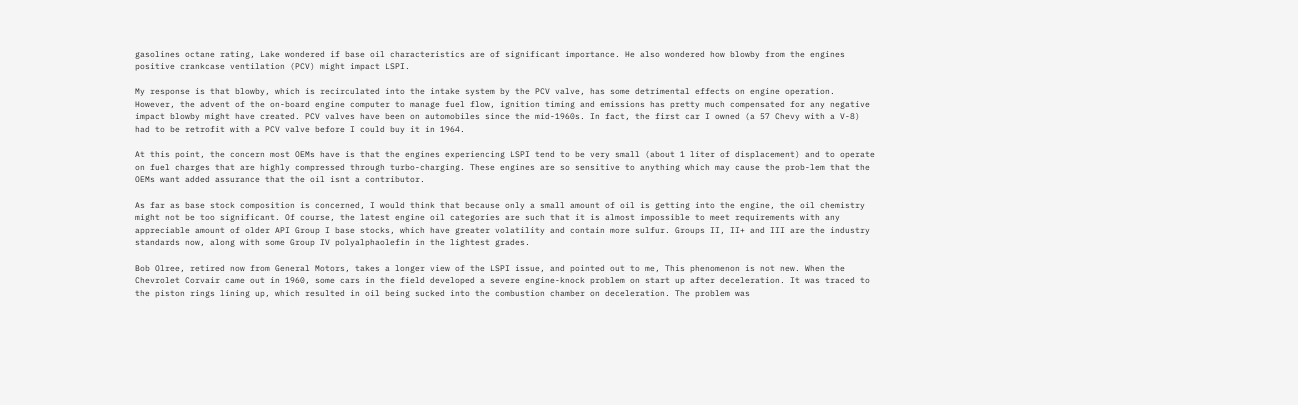gasolines octane rating, Lake wondered if base oil characteristics are of significant importance. He also wondered how blowby from the engines positive crankcase ventilation (PCV) might impact LSPI.

My response is that blowby, which is recirculated into the intake system by the PCV valve, has some detrimental effects on engine operation. However, the advent of the on-board engine computer to manage fuel flow, ignition timing and emissions has pretty much compensated for any negative impact blowby might have created. PCV valves have been on automobiles since the mid-1960s. In fact, the first car I owned (a 57 Chevy with a V-8) had to be retrofit with a PCV valve before I could buy it in 1964.

At this point, the concern most OEMs have is that the engines experiencing LSPI tend to be very small (about 1 liter of displacement) and to operate on fuel charges that are highly compressed through turbo-charging. These engines are so sensitive to anything which may cause the prob-lem that the OEMs want added assurance that the oil isnt a contributor.

As far as base stock composition is concerned, I would think that because only a small amount of oil is getting into the engine, the oil chemistry might not be too significant. Of course, the latest engine oil categories are such that it is almost impossible to meet requirements with any appreciable amount of older API Group I base stocks, which have greater volatility and contain more sulfur. Groups II, II+ and III are the industry standards now, along with some Group IV polyalphaolefin in the lightest grades.

Bob Olree, retired now from General Motors, takes a longer view of the LSPI issue, and pointed out to me, This phenomenon is not new. When the Chevrolet Corvair came out in 1960, some cars in the field developed a severe engine-knock problem on start up after deceleration. It was traced to the piston rings lining up, which resulted in oil being sucked into the combustion chamber on deceleration. The problem was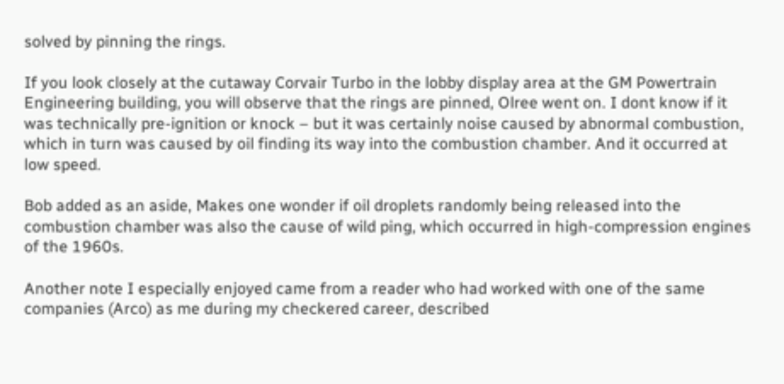solved by pinning the rings.

If you look closely at the cutaway Corvair Turbo in the lobby display area at the GM Powertrain Engineering building, you will observe that the rings are pinned, Olree went on. I dont know if it was technically pre-ignition or knock – but it was certainly noise caused by abnormal combustion, which in turn was caused by oil finding its way into the combustion chamber. And it occurred at low speed.

Bob added as an aside, Makes one wonder if oil droplets randomly being released into the combustion chamber was also the cause of wild ping, which occurred in high-compression engines of the 1960s.

Another note I especially enjoyed came from a reader who had worked with one of the same companies (Arco) as me during my checkered career, described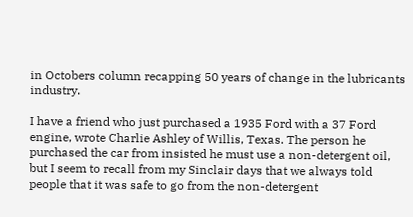in Octobers column recapping 50 years of change in the lubricants industry.

I have a friend who just purchased a 1935 Ford with a 37 Ford engine, wrote Charlie Ashley of Willis, Texas. The person he purchased the car from insisted he must use a non-detergent oil, but I seem to recall from my Sinclair days that we always told people that it was safe to go from the non-detergent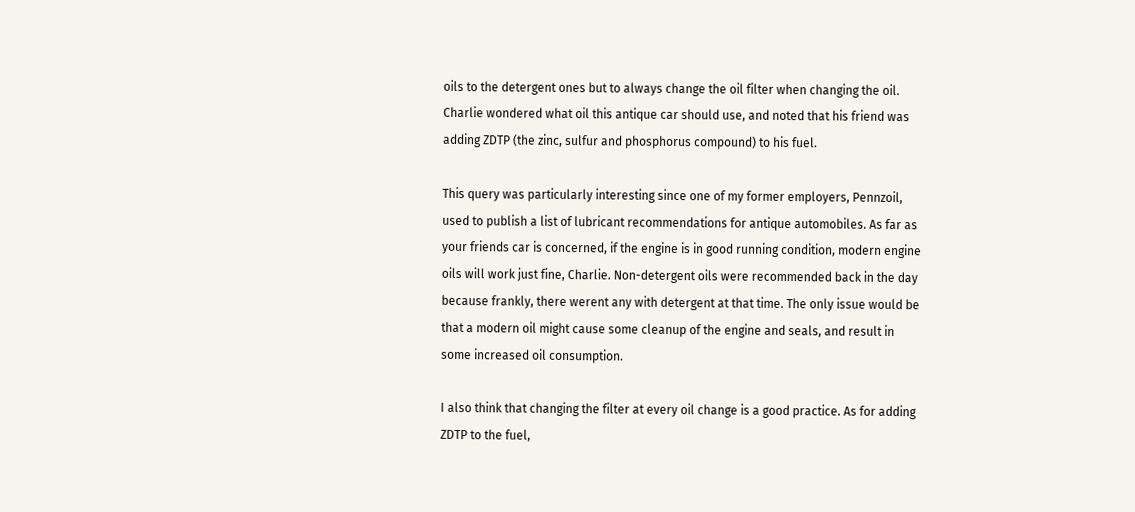oils to the detergent ones but to always change the oil filter when changing the oil. Charlie wondered what oil this antique car should use, and noted that his friend was adding ZDTP (the zinc, sulfur and phosphorus compound) to his fuel.

This query was particularly interesting since one of my former employers, Pennzoil, used to publish a list of lubricant recommendations for antique automobiles. As far as your friends car is concerned, if the engine is in good running condition, modern engine oils will work just fine, Charlie. Non-detergent oils were recommended back in the day because frankly, there werent any with detergent at that time. The only issue would be that a modern oil might cause some cleanup of the engine and seals, and result in some increased oil consumption.

I also think that changing the filter at every oil change is a good practice. As for adding ZDTP to the fuel,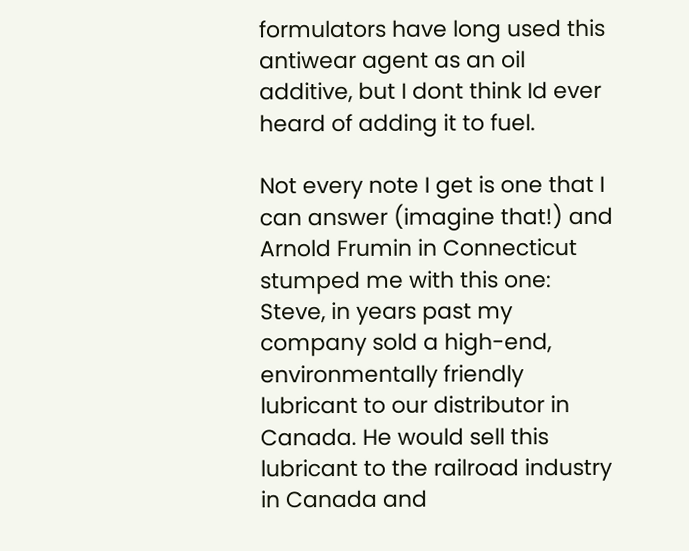formulators have long used this antiwear agent as an oil additive, but I dont think Id ever heard of adding it to fuel.

Not every note I get is one that I can answer (imagine that!) and Arnold Frumin in Connecticut stumped me with this one: Steve, in years past my company sold a high-end, environmentally friendly lubricant to our distributor in Canada. He would sell this lubricant to the railroad industry in Canada and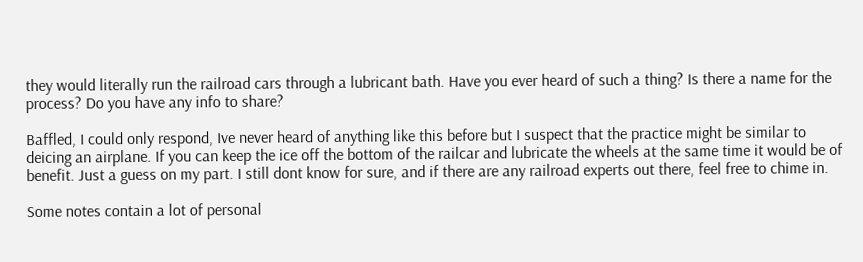they would literally run the railroad cars through a lubricant bath. Have you ever heard of such a thing? Is there a name for the process? Do you have any info to share?

Baffled, I could only respond, Ive never heard of anything like this before but I suspect that the practice might be similar to deicing an airplane. If you can keep the ice off the bottom of the railcar and lubricate the wheels at the same time it would be of benefit. Just a guess on my part. I still dont know for sure, and if there are any railroad experts out there, feel free to chime in.

Some notes contain a lot of personal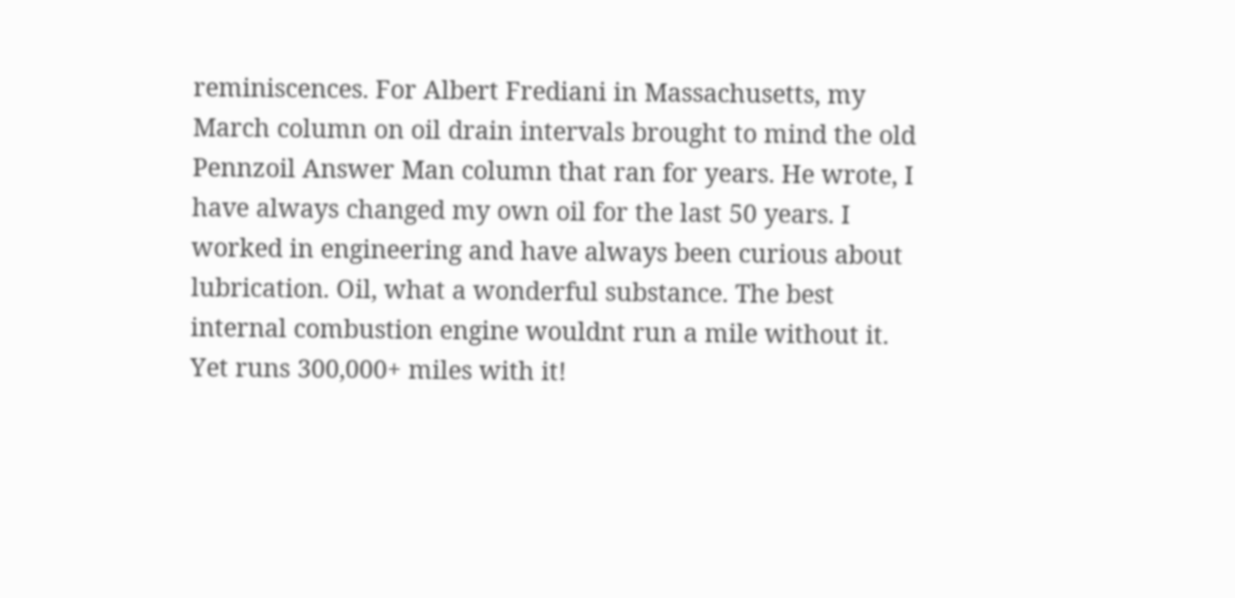reminiscences. For Albert Frediani in Massachusetts, my March column on oil drain intervals brought to mind the old Pennzoil Answer Man column that ran for years. He wrote, I have always changed my own oil for the last 50 years. I worked in engineering and have always been curious about lubrication. Oil, what a wonderful substance. The best internal combustion engine wouldnt run a mile without it. Yet runs 300,000+ miles with it!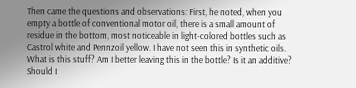Then came the questions and observations: First, he noted, when you empty a bottle of conventional motor oil, there is a small amount of residue in the bottom, most noticeable in light-colored bottles such as Castrol white and Pennzoil yellow. I have not seen this in synthetic oils. What is this stuff? Am I better leaving this in the bottle? Is it an additive? Should I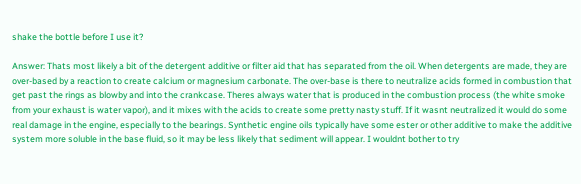shake the bottle before I use it?

Answer: Thats most likely a bit of the detergent additive or filter aid that has separated from the oil. When detergents are made, they are over-based by a reaction to create calcium or magnesium carbonate. The over-base is there to neutralize acids formed in combustion that get past the rings as blowby and into the crankcase. Theres always water that is produced in the combustion process (the white smoke from your exhaust is water vapor), and it mixes with the acids to create some pretty nasty stuff. If it wasnt neutralized it would do some real damage in the engine, especially to the bearings. Synthetic engine oils typically have some ester or other additive to make the additive system more soluble in the base fluid, so it may be less likely that sediment will appear. I wouldnt bother to try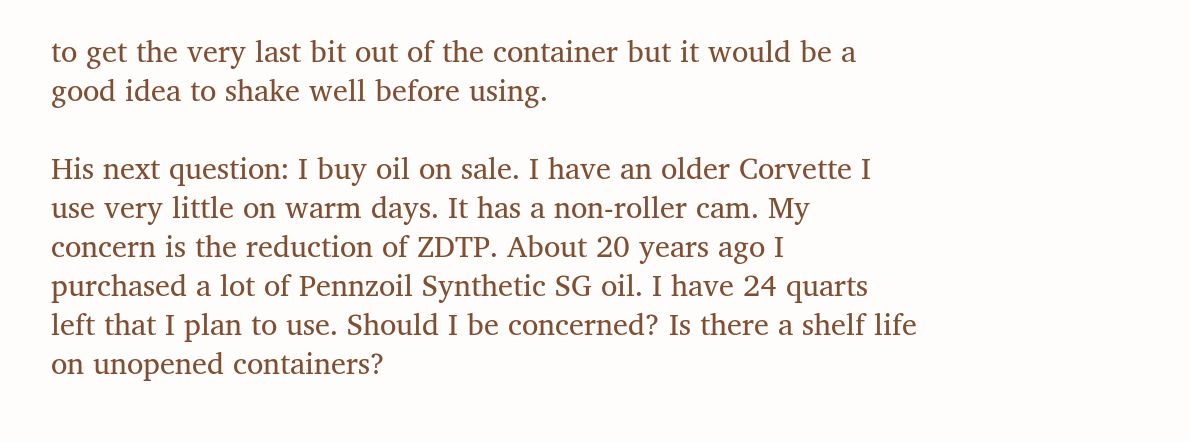to get the very last bit out of the container but it would be a good idea to shake well before using.

His next question: I buy oil on sale. I have an older Corvette I use very little on warm days. It has a non-roller cam. My concern is the reduction of ZDTP. About 20 years ago I purchased a lot of Pennzoil Synthetic SG oil. I have 24 quarts left that I plan to use. Should I be concerned? Is there a shelf life on unopened containers?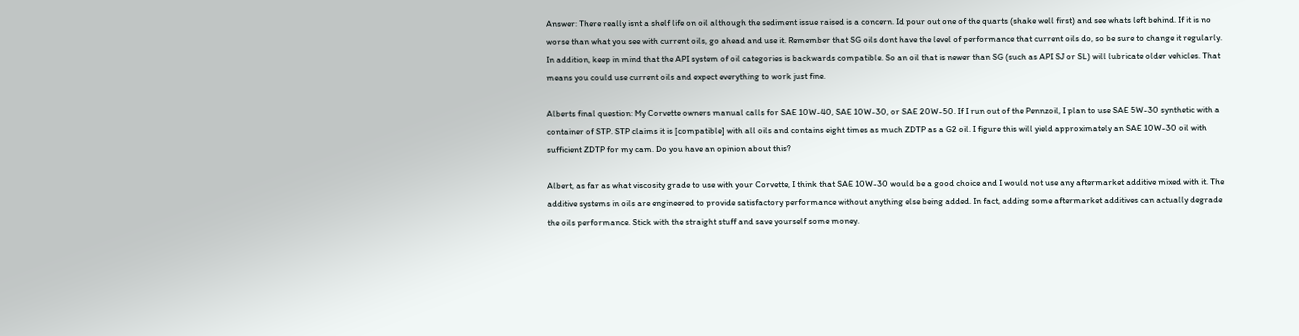Answer: There really isnt a shelf life on oil although the sediment issue raised is a concern. Id pour out one of the quarts (shake well first) and see whats left behind. If it is no worse than what you see with current oils, go ahead and use it. Remember that SG oils dont have the level of performance that current oils do, so be sure to change it regularly. In addition, keep in mind that the API system of oil categories is backwards compatible. So an oil that is newer than SG (such as API SJ or SL) will lubricate older vehicles. That means you could use current oils and expect everything to work just fine.

Alberts final question: My Corvette owners manual calls for SAE 10W-40, SAE 10W-30, or SAE 20W-50. If I run out of the Pennzoil, I plan to use SAE 5W-30 synthetic with a container of STP. STP claims it is [compatible] with all oils and contains eight times as much ZDTP as a G2 oil. I figure this will yield approximately an SAE 10W-30 oil with sufficient ZDTP for my cam. Do you have an opinion about this?

Albert, as far as what viscosity grade to use with your Corvette, I think that SAE 10W-30 would be a good choice and I would not use any aftermarket additive mixed with it. The additive systems in oils are engineered to provide satisfactory performance without anything else being added. In fact, adding some aftermarket additives can actually degrade the oils performance. Stick with the straight stuff and save yourself some money.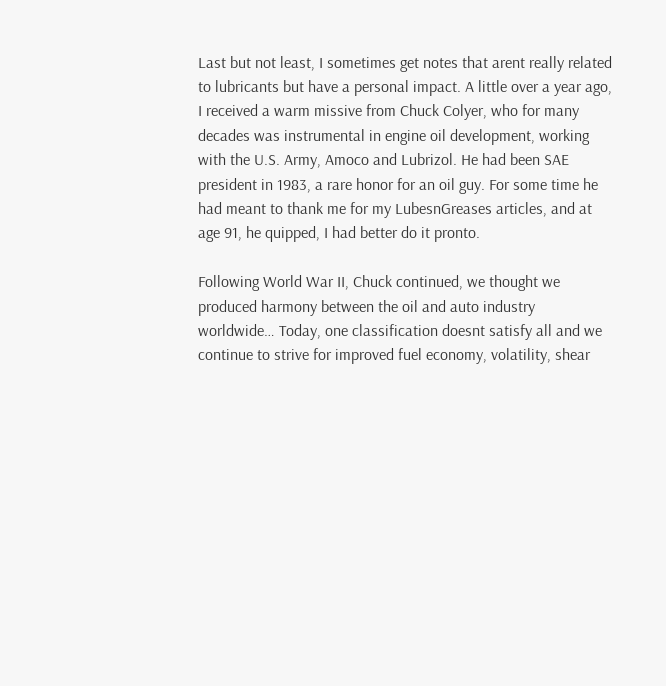Last but not least, I sometimes get notes that arent really related to lubricants but have a personal impact. A little over a year ago, I received a warm missive from Chuck Colyer, who for many decades was instrumental in engine oil development, working with the U.S. Army, Amoco and Lubrizol. He had been SAE president in 1983, a rare honor for an oil guy. For some time he had meant to thank me for my LubesnGreases articles, and at age 91, he quipped, I had better do it pronto.

Following World War II, Chuck continued, we thought we produced harmony between the oil and auto industry worldwide… Today, one classification doesnt satisfy all and we continue to strive for improved fuel economy, volatility, shear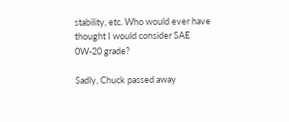stability, etc. Who would ever have thought I would consider SAE 0W-20 grade?

Sadly, Chuck passed away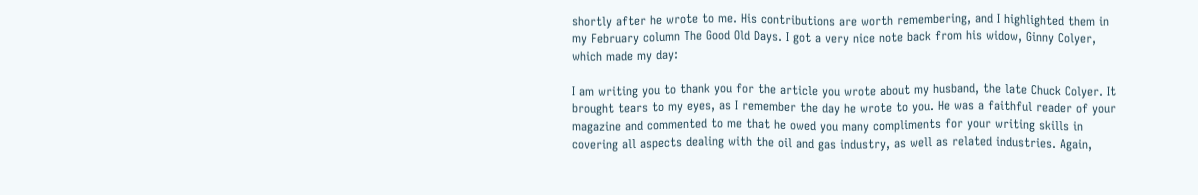shortly after he wrote to me. His contributions are worth remembering, and I highlighted them in my February column The Good Old Days. I got a very nice note back from his widow, Ginny Colyer, which made my day:

I am writing you to thank you for the article you wrote about my husband, the late Chuck Colyer. It brought tears to my eyes, as I remember the day he wrote to you. He was a faithful reader of your magazine and commented to me that he owed you many compliments for your writing skills in covering all aspects dealing with the oil and gas industry, as well as related industries. Again,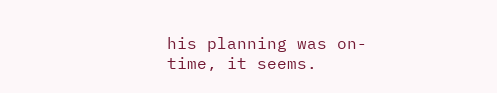his planning was on-time, it seems.